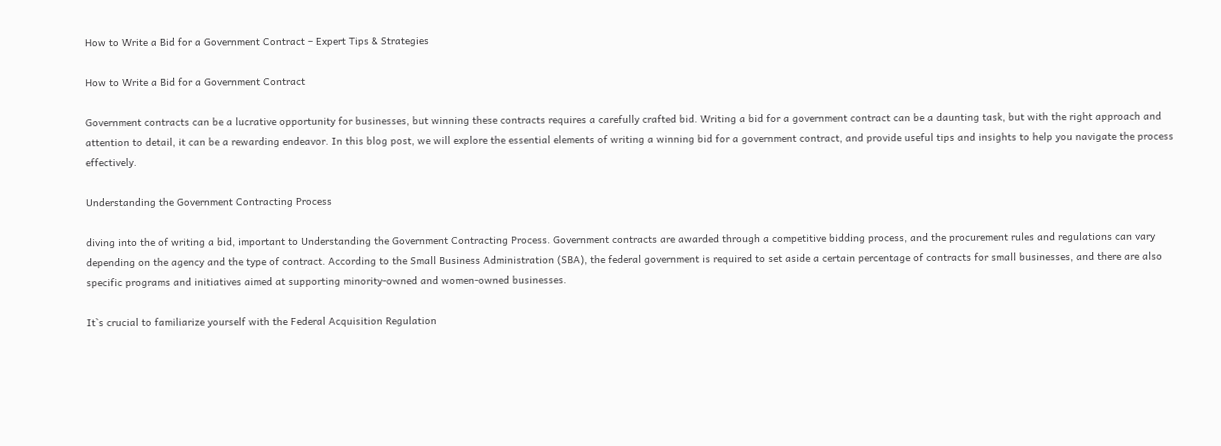How to Write a Bid for a Government Contract – Expert Tips & Strategies

How to Write a Bid for a Government Contract

Government contracts can be a lucrative opportunity for businesses, but winning these contracts requires a carefully crafted bid. Writing a bid for a government contract can be a daunting task, but with the right approach and attention to detail, it can be a rewarding endeavor. In this blog post, we will explore the essential elements of writing a winning bid for a government contract, and provide useful tips and insights to help you navigate the process effectively.

Understanding the Government Contracting Process

diving into the of writing a bid, important to Understanding the Government Contracting Process. Government contracts are awarded through a competitive bidding process, and the procurement rules and regulations can vary depending on the agency and the type of contract. According to the Small Business Administration (SBA), the federal government is required to set aside a certain percentage of contracts for small businesses, and there are also specific programs and initiatives aimed at supporting minority-owned and women-owned businesses.

It`s crucial to familiarize yourself with the Federal Acquisition Regulation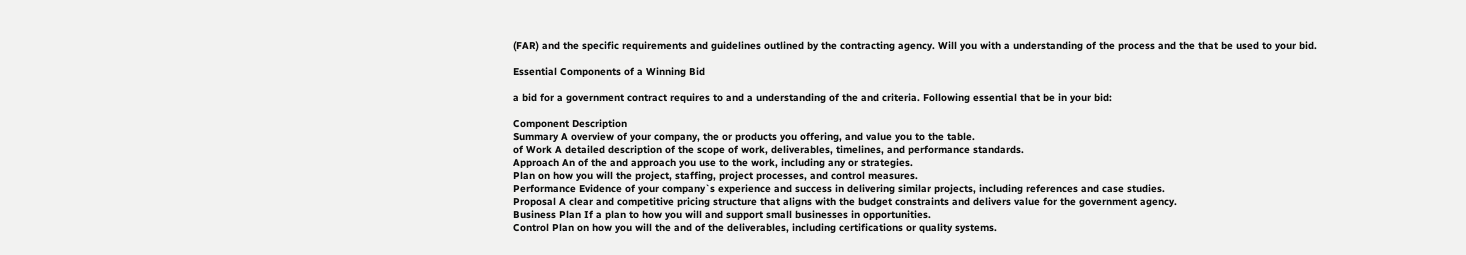(FAR) and the specific requirements and guidelines outlined by the contracting agency. Will you with a understanding of the process and the that be used to your bid.

Essential Components of a Winning Bid

a bid for a government contract requires to and a understanding of the and criteria. Following essential that be in your bid:

Component Description
Summary A overview of your company, the or products you offering, and value you to the table.
of Work A detailed description of the scope of work, deliverables, timelines, and performance standards.
Approach An of the and approach you use to the work, including any or strategies.
Plan on how you will the project, staffing, project processes, and control measures.
Performance Evidence of your company`s experience and success in delivering similar projects, including references and case studies.
Proposal A clear and competitive pricing structure that aligns with the budget constraints and delivers value for the government agency.
Business Plan If a plan to how you will and support small businesses in opportunities.
Control Plan on how you will the and of the deliverables, including certifications or quality systems.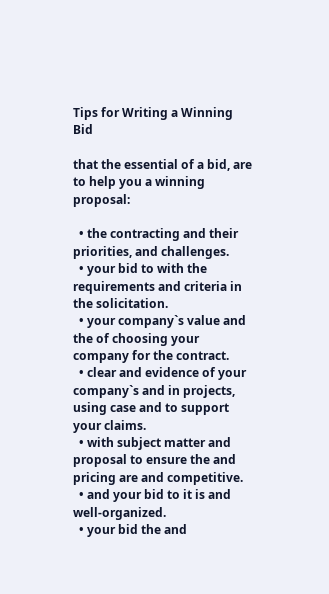Tips for Writing a Winning Bid

that the essential of a bid, are to help you a winning proposal:

  • the contracting and their priorities, and challenges.
  • your bid to with the requirements and criteria in the solicitation.
  • your company`s value and the of choosing your company for the contract.
  • clear and evidence of your company`s and in projects, using case and to support your claims.
  • with subject matter and proposal to ensure the and pricing are and competitive.
  • and your bid to it is and well-organized.
  • your bid the and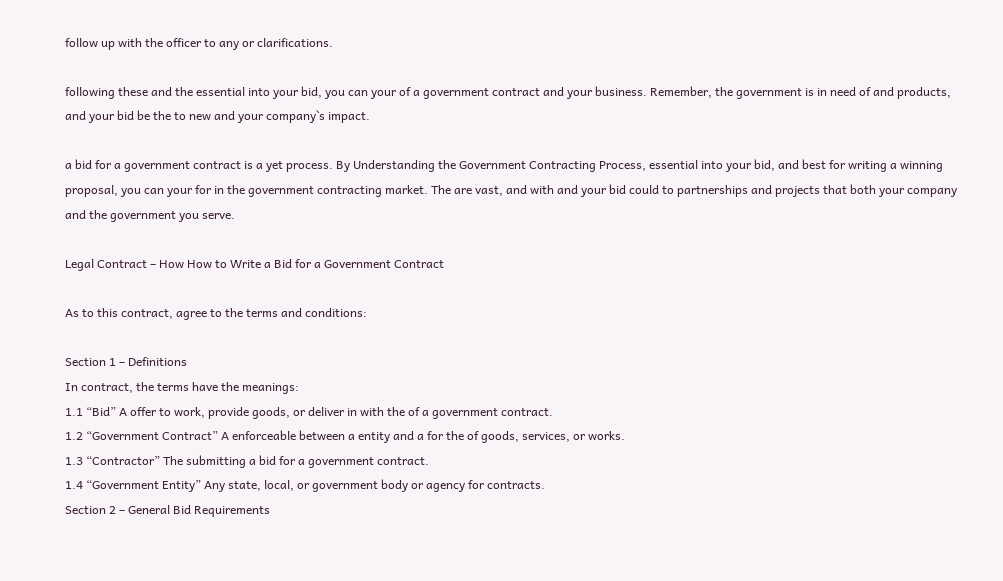follow up with the officer to any or clarifications.

following these and the essential into your bid, you can your of a government contract and your business. Remember, the government is in need of and products, and your bid be the to new and your company`s impact.

a bid for a government contract is a yet process. By Understanding the Government Contracting Process, essential into your bid, and best for writing a winning proposal, you can your for in the government contracting market. The are vast, and with and your bid could to partnerships and projects that both your company and the government you serve.

Legal Contract – How How to Write a Bid for a Government Contract

As to this contract, agree to the terms and conditions:

Section 1 – Definitions
In contract, the terms have the meanings:
1.1 “Bid” A offer to work, provide goods, or deliver in with the of a government contract.
1.2 “Government Contract” A enforceable between a entity and a for the of goods, services, or works.
1.3 “Contractor” The submitting a bid for a government contract.
1.4 “Government Entity” Any state, local, or government body or agency for contracts.
Section 2 – General Bid Requirements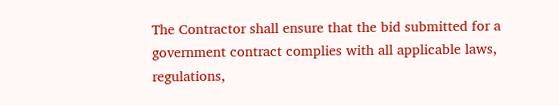The Contractor shall ensure that the bid submitted for a government contract complies with all applicable laws, regulations,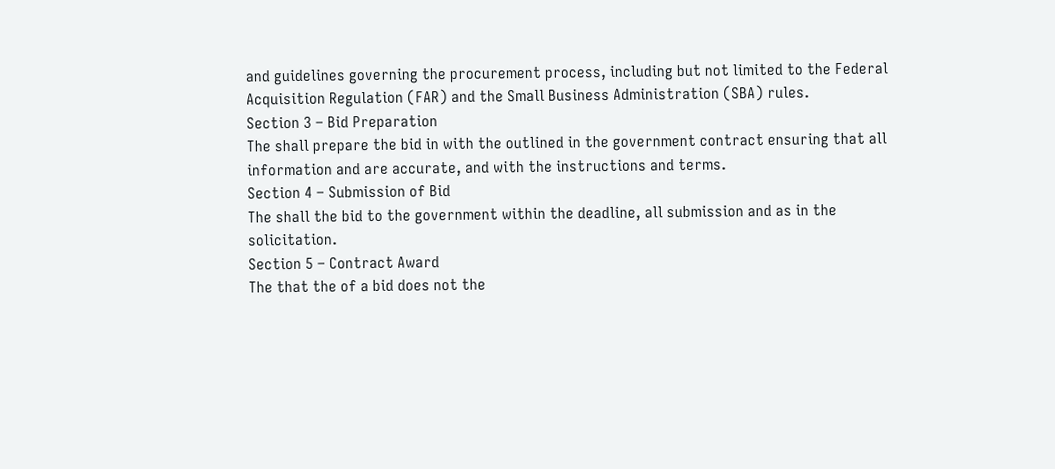and guidelines governing the procurement process, including but not limited to the Federal Acquisition Regulation (FAR) and the Small Business Administration (SBA) rules.
Section 3 – Bid Preparation
The shall prepare the bid in with the outlined in the government contract ensuring that all information and are accurate, and with the instructions and terms.
Section 4 – Submission of Bid
The shall the bid to the government within the deadline, all submission and as in the solicitation.
Section 5 – Contract Award
The that the of a bid does not the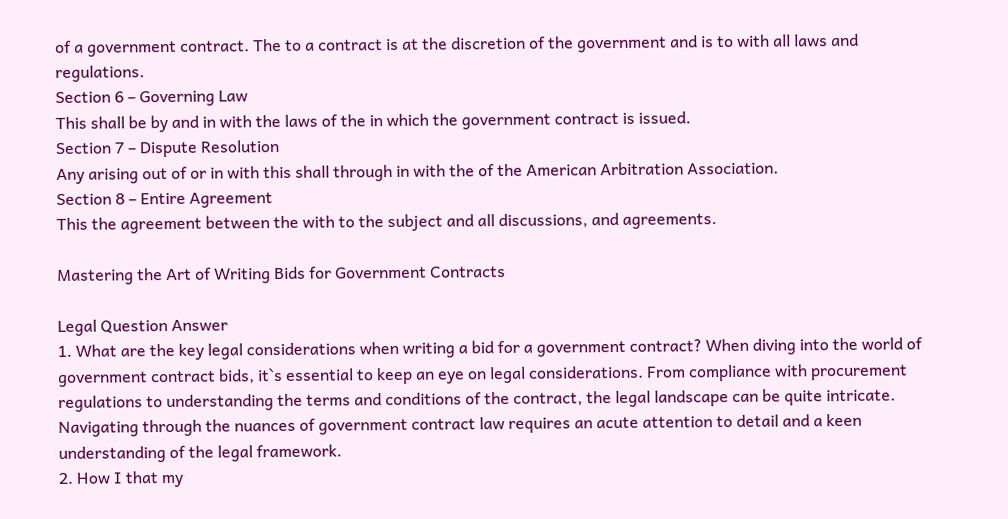of a government contract. The to a contract is at the discretion of the government and is to with all laws and regulations.
Section 6 – Governing Law
This shall be by and in with the laws of the in which the government contract is issued.
Section 7 – Dispute Resolution
Any arising out of or in with this shall through in with the of the American Arbitration Association.
Section 8 – Entire Agreement
This the agreement between the with to the subject and all discussions, and agreements.

Mastering the Art of Writing Bids for Government Contracts

Legal Question Answer
1. What are the key legal considerations when writing a bid for a government contract? When diving into the world of government contract bids, it`s essential to keep an eye on legal considerations. From compliance with procurement regulations to understanding the terms and conditions of the contract, the legal landscape can be quite intricate. Navigating through the nuances of government contract law requires an acute attention to detail and a keen understanding of the legal framework.
2. How I that my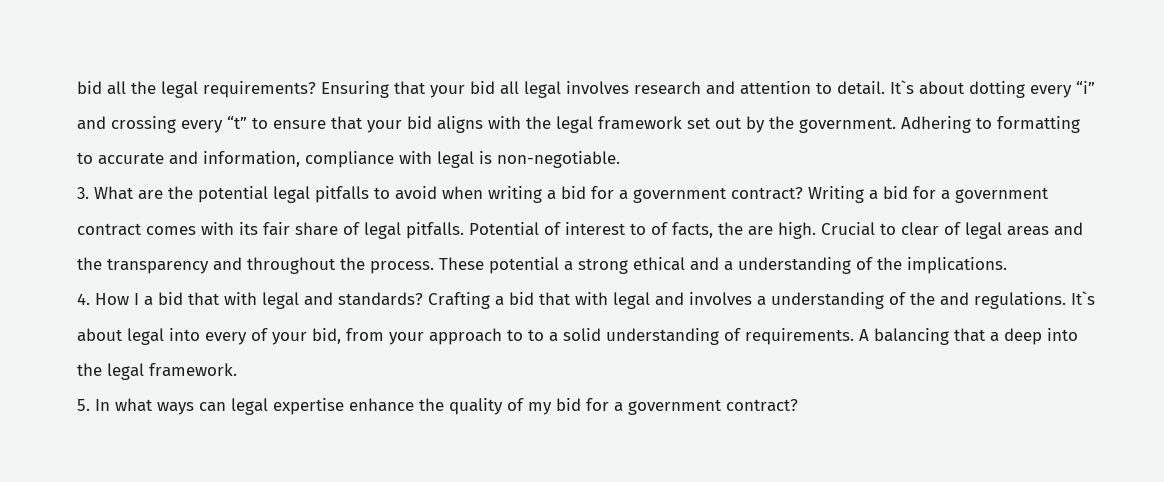bid all the legal requirements? Ensuring that your bid all legal involves research and attention to detail. It`s about dotting every “i” and crossing every “t” to ensure that your bid aligns with the legal framework set out by the government. Adhering to formatting to accurate and information, compliance with legal is non-negotiable.
3. What are the potential legal pitfalls to avoid when writing a bid for a government contract? Writing a bid for a government contract comes with its fair share of legal pitfalls. Potential of interest to of facts, the are high. Crucial to clear of legal areas and the transparency and throughout the process. These potential a strong ethical and a understanding of the implications.
4. How I a bid that with legal and standards? Crafting a bid that with legal and involves a understanding of the and regulations. It`s about legal into every of your bid, from your approach to to a solid understanding of requirements. A balancing that a deep into the legal framework.
5. In what ways can legal expertise enhance the quality of my bid for a government contract?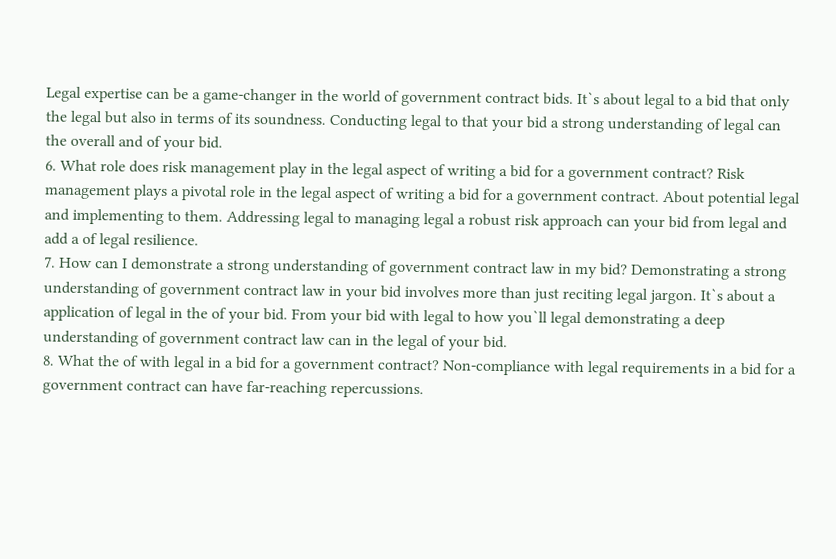Legal expertise can be a game-changer in the world of government contract bids. It`s about legal to a bid that only the legal but also in terms of its soundness. Conducting legal to that your bid a strong understanding of legal can the overall and of your bid.
6. What role does risk management play in the legal aspect of writing a bid for a government contract? Risk management plays a pivotal role in the legal aspect of writing a bid for a government contract. About potential legal and implementing to them. Addressing legal to managing legal a robust risk approach can your bid from legal and add a of legal resilience.
7. How can I demonstrate a strong understanding of government contract law in my bid? Demonstrating a strong understanding of government contract law in your bid involves more than just reciting legal jargon. It`s about a application of legal in the of your bid. From your bid with legal to how you`ll legal demonstrating a deep understanding of government contract law can in the legal of your bid.
8. What the of with legal in a bid for a government contract? Non-compliance with legal requirements in a bid for a government contract can have far-reaching repercussions.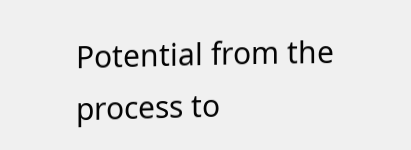Potential from the process to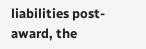liabilities post-award, the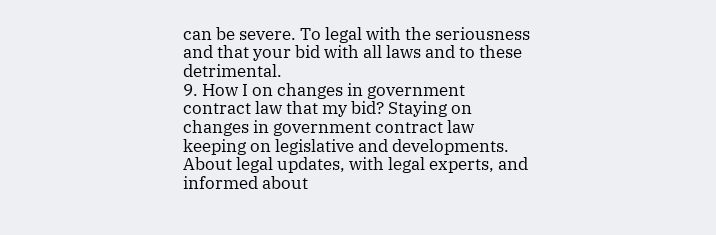can be severe. To legal with the seriousness and that your bid with all laws and to these detrimental.
9. How I on changes in government contract law that my bid? Staying on changes in government contract law keeping on legislative and developments. About legal updates, with legal experts, and informed about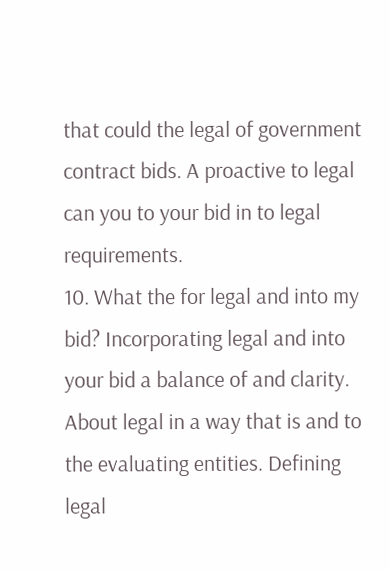that could the legal of government contract bids. A proactive to legal can you to your bid in to legal requirements.
10. What the for legal and into my bid? Incorporating legal and into your bid a balance of and clarity. About legal in a way that is and to the evaluating entities. Defining legal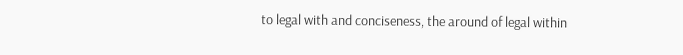to legal with and conciseness, the around of legal within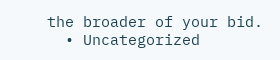the broader of your bid.
  • Uncategorized